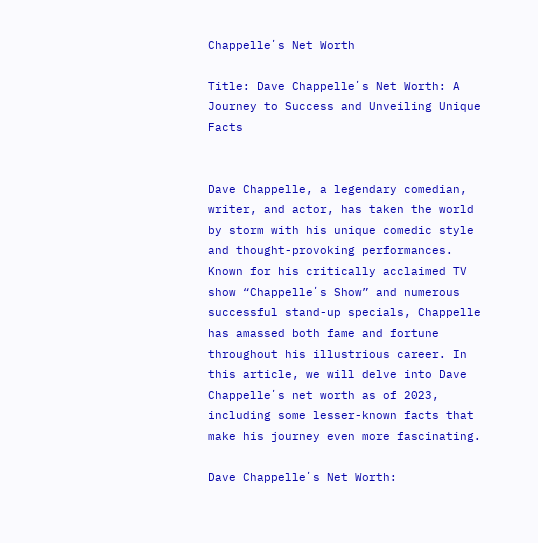Chappelleʼs Net Worth

Title: Dave Chappelleʼs Net Worth: A Journey to Success and Unveiling Unique Facts


Dave Chappelle, a legendary comedian, writer, and actor, has taken the world by storm with his unique comedic style and thought-provoking performances. Known for his critically acclaimed TV show “Chappelleʼs Show” and numerous successful stand-up specials, Chappelle has amassed both fame and fortune throughout his illustrious career. In this article, we will delve into Dave Chappelleʼs net worth as of 2023, including some lesser-known facts that make his journey even more fascinating.

Dave Chappelleʼs Net Worth: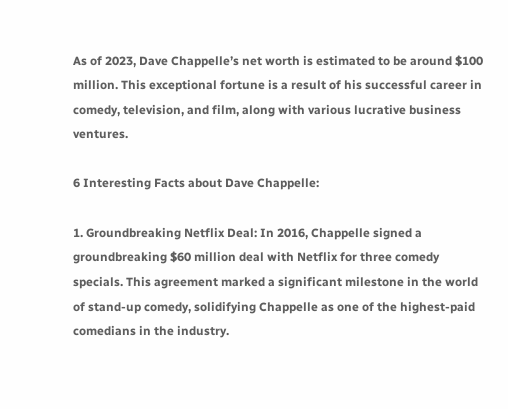As of 2023, Dave Chappelle’s net worth is estimated to be around $100 million. This exceptional fortune is a result of his successful career in comedy, television, and film, along with various lucrative business ventures.

6 Interesting Facts about Dave Chappelle:

1. Groundbreaking Netflix Deal: In 2016, Chappelle signed a groundbreaking $60 million deal with Netflix for three comedy specials. This agreement marked a significant milestone in the world of stand-up comedy, solidifying Chappelle as one of the highest-paid comedians in the industry.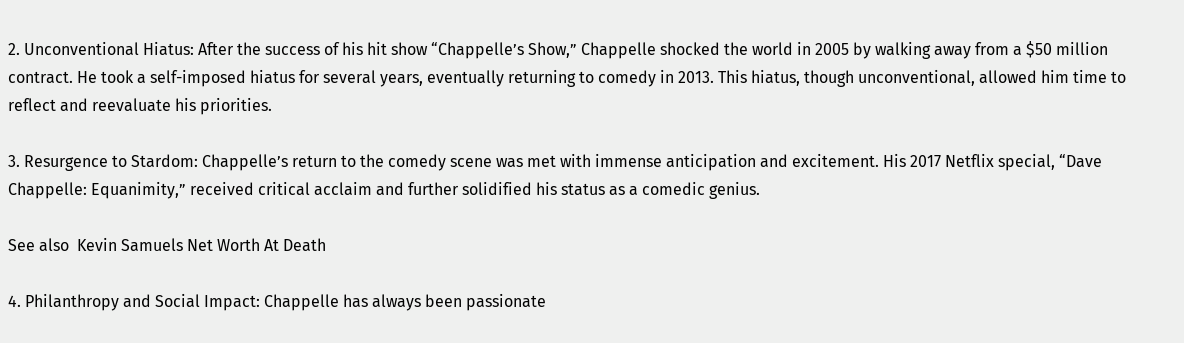2. Unconventional Hiatus: After the success of his hit show “Chappelleʼs Show,” Chappelle shocked the world in 2005 by walking away from a $50 million contract. He took a self-imposed hiatus for several years, eventually returning to comedy in 2013. This hiatus, though unconventional, allowed him time to reflect and reevaluate his priorities.

3. Resurgence to Stardom: Chappelle’s return to the comedy scene was met with immense anticipation and excitement. His 2017 Netflix special, “Dave Chappelle: Equanimity,” received critical acclaim and further solidified his status as a comedic genius.

See also  Kevin Samuels Net Worth At Death

4. Philanthropy and Social Impact: Chappelle has always been passionate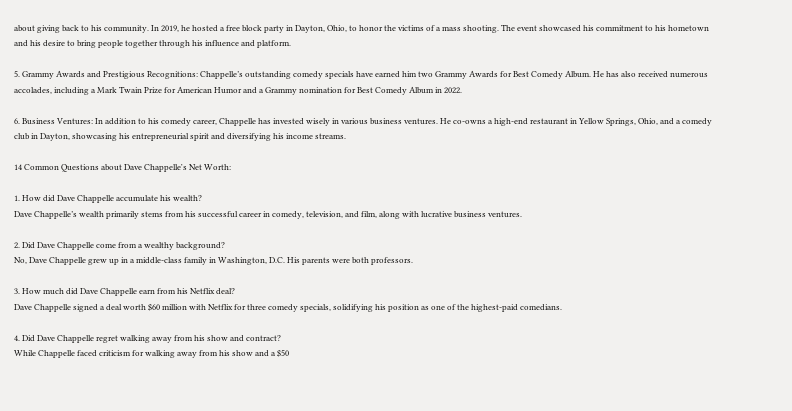about giving back to his community. In 2019, he hosted a free block party in Dayton, Ohio, to honor the victims of a mass shooting. The event showcased his commitment to his hometown and his desire to bring people together through his influence and platform.

5. Grammy Awards and Prestigious Recognitions: Chappelle’s outstanding comedy specials have earned him two Grammy Awards for Best Comedy Album. He has also received numerous accolades, including a Mark Twain Prize for American Humor and a Grammy nomination for Best Comedy Album in 2022.

6. Business Ventures: In addition to his comedy career, Chappelle has invested wisely in various business ventures. He co-owns a high-end restaurant in Yellow Springs, Ohio, and a comedy club in Dayton, showcasing his entrepreneurial spirit and diversifying his income streams.

14 Common Questions about Dave Chappelleʼs Net Worth:

1. How did Dave Chappelle accumulate his wealth?
Dave Chappelle’s wealth primarily stems from his successful career in comedy, television, and film, along with lucrative business ventures.

2. Did Dave Chappelle come from a wealthy background?
No, Dave Chappelle grew up in a middle-class family in Washington, D.C. His parents were both professors.

3. How much did Dave Chappelle earn from his Netflix deal?
Dave Chappelle signed a deal worth $60 million with Netflix for three comedy specials, solidifying his position as one of the highest-paid comedians.

4. Did Dave Chappelle regret walking away from his show and contract?
While Chappelle faced criticism for walking away from his show and a $50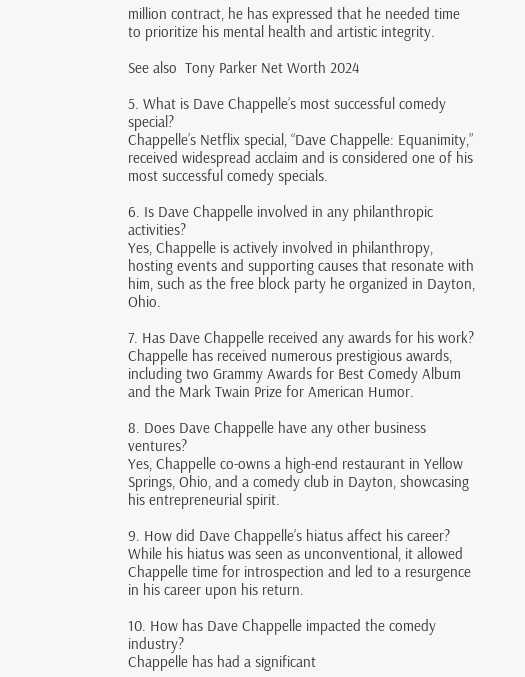million contract, he has expressed that he needed time to prioritize his mental health and artistic integrity.

See also  Tony Parker Net Worth 2024

5. What is Dave Chappelle’s most successful comedy special?
Chappelle’s Netflix special, “Dave Chappelle: Equanimity,” received widespread acclaim and is considered one of his most successful comedy specials.

6. Is Dave Chappelle involved in any philanthropic activities?
Yes, Chappelle is actively involved in philanthropy, hosting events and supporting causes that resonate with him, such as the free block party he organized in Dayton, Ohio.

7. Has Dave Chappelle received any awards for his work?
Chappelle has received numerous prestigious awards, including two Grammy Awards for Best Comedy Album and the Mark Twain Prize for American Humor.

8. Does Dave Chappelle have any other business ventures?
Yes, Chappelle co-owns a high-end restaurant in Yellow Springs, Ohio, and a comedy club in Dayton, showcasing his entrepreneurial spirit.

9. How did Dave Chappelle’s hiatus affect his career?
While his hiatus was seen as unconventional, it allowed Chappelle time for introspection and led to a resurgence in his career upon his return.

10. How has Dave Chappelle impacted the comedy industry?
Chappelle has had a significant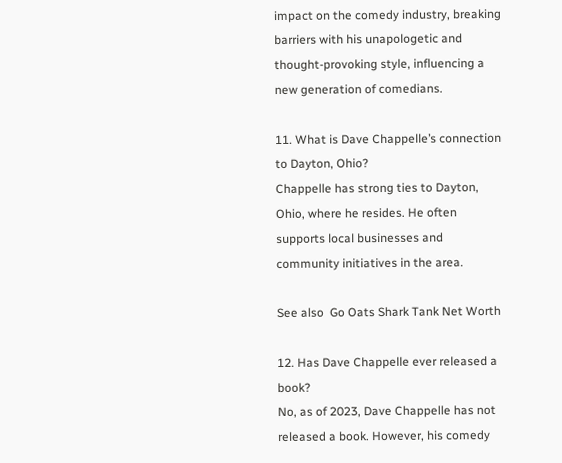impact on the comedy industry, breaking barriers with his unapologetic and thought-provoking style, influencing a new generation of comedians.

11. What is Dave Chappelle’s connection to Dayton, Ohio?
Chappelle has strong ties to Dayton, Ohio, where he resides. He often supports local businesses and community initiatives in the area.

See also  Go Oats Shark Tank Net Worth

12. Has Dave Chappelle ever released a book?
No, as of 2023, Dave Chappelle has not released a book. However, his comedy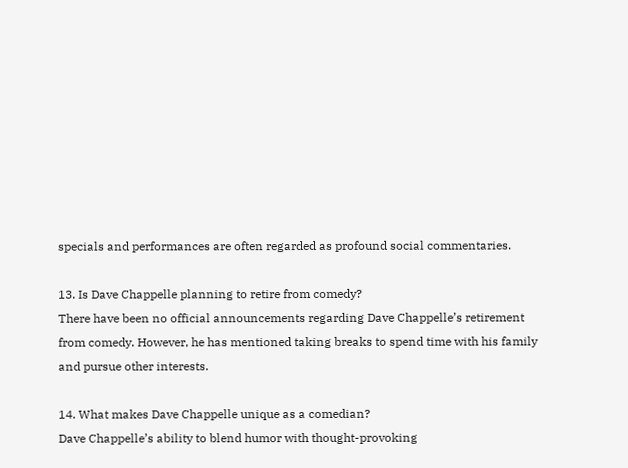specials and performances are often regarded as profound social commentaries.

13. Is Dave Chappelle planning to retire from comedy?
There have been no official announcements regarding Dave Chappelle’s retirement from comedy. However, he has mentioned taking breaks to spend time with his family and pursue other interests.

14. What makes Dave Chappelle unique as a comedian?
Dave Chappelle’s ability to blend humor with thought-provoking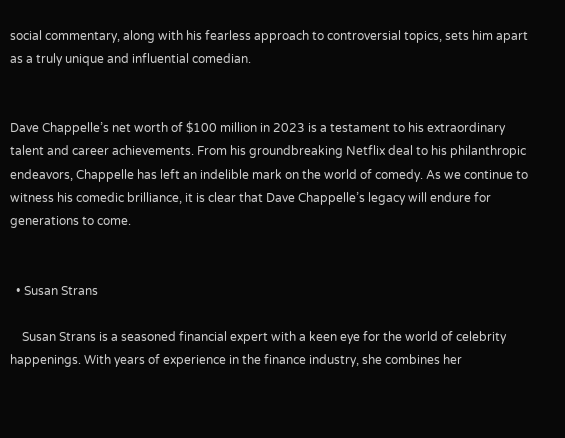social commentary, along with his fearless approach to controversial topics, sets him apart as a truly unique and influential comedian.


Dave Chappelle’s net worth of $100 million in 2023 is a testament to his extraordinary talent and career achievements. From his groundbreaking Netflix deal to his philanthropic endeavors, Chappelle has left an indelible mark on the world of comedy. As we continue to witness his comedic brilliance, it is clear that Dave Chappelle’s legacy will endure for generations to come.


  • Susan Strans

    Susan Strans is a seasoned financial expert with a keen eye for the world of celebrity happenings. With years of experience in the finance industry, she combines her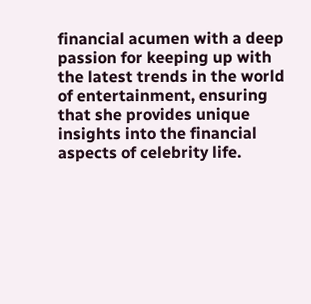financial acumen with a deep passion for keeping up with the latest trends in the world of entertainment, ensuring that she provides unique insights into the financial aspects of celebrity life.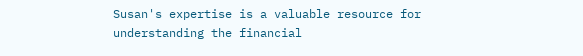Susan's expertise is a valuable resource for understanding the financial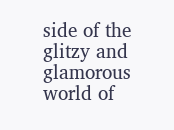side of the glitzy and glamorous world of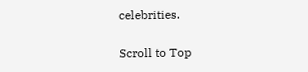celebrities.

Scroll to Top